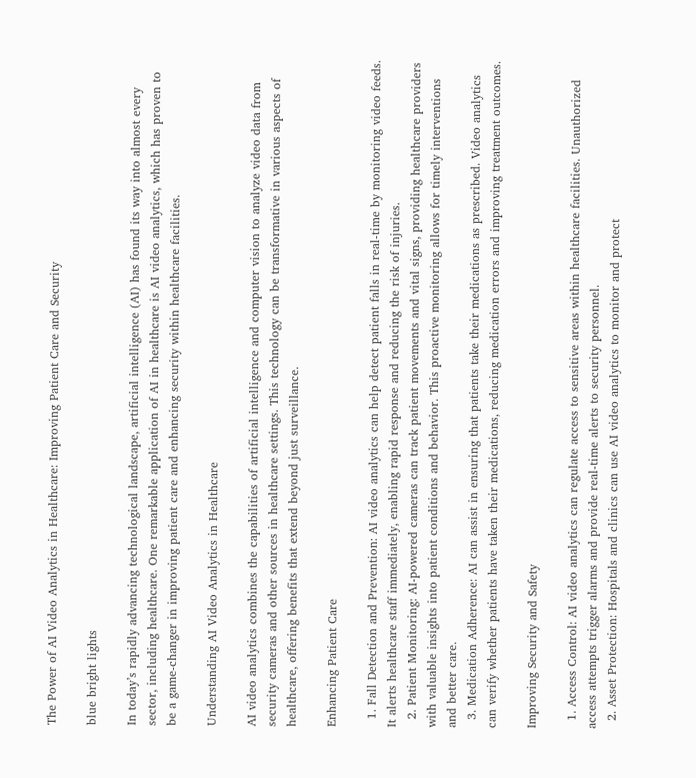The Power of AI Video Analytics in Healthcare: Improving Patient Care and Security

blue bright lights

In today’s rapidly advancing technological landscape, artificial intelligence (AI) has found its way into almost every sector, including healthcare. One remarkable application of AI in healthcare is AI video analytics, which has proven to be a game-changer in improving patient care and enhancing security within healthcare facilities.

Understanding AI Video Analytics in Healthcare

AI video analytics combines the capabilities of artificial intelligence and computer vision to analyze video data from security cameras and other sources in healthcare settings. This technology can be transformative in various aspects of healthcare, offering benefits that extend beyond just surveillance.

Enhancing Patient Care

  1. Fall Detection and Prevention: AI video analytics can help detect patient falls in real-time by monitoring video feeds. It alerts healthcare staff immediately, enabling rapid response and reducing the risk of injuries.
  2. Patient Monitoring: AI-powered cameras can track patient movements and vital signs, providing healthcare providers with valuable insights into patient conditions and behavior. This proactive monitoring allows for timely interventions and better care.
  3. Medication Adherence: AI can assist in ensuring that patients take their medications as prescribed. Video analytics can verify whether patients have taken their medications, reducing medication errors and improving treatment outcomes.

Improving Security and Safety

  1. Access Control: AI video analytics can regulate access to sensitive areas within healthcare facilities. Unauthorized access attempts trigger alarms and provide real-time alerts to security personnel.
  2. Asset Protection: Hospitals and clinics can use AI video analytics to monitor and protect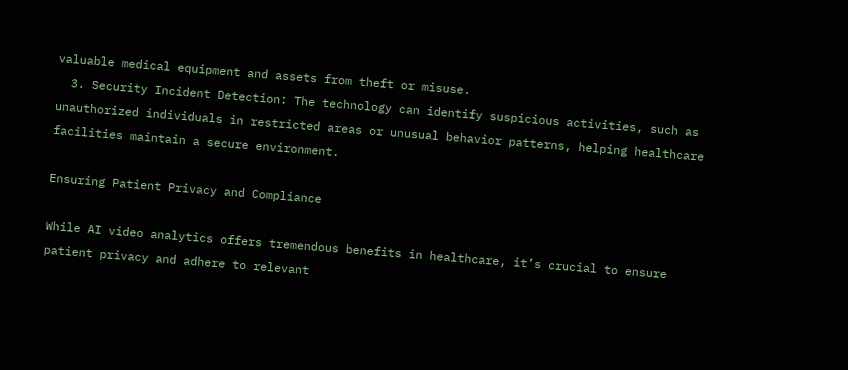valuable medical equipment and assets from theft or misuse.
  3. Security Incident Detection: The technology can identify suspicious activities, such as unauthorized individuals in restricted areas or unusual behavior patterns, helping healthcare facilities maintain a secure environment.

Ensuring Patient Privacy and Compliance

While AI video analytics offers tremendous benefits in healthcare, it’s crucial to ensure patient privacy and adhere to relevant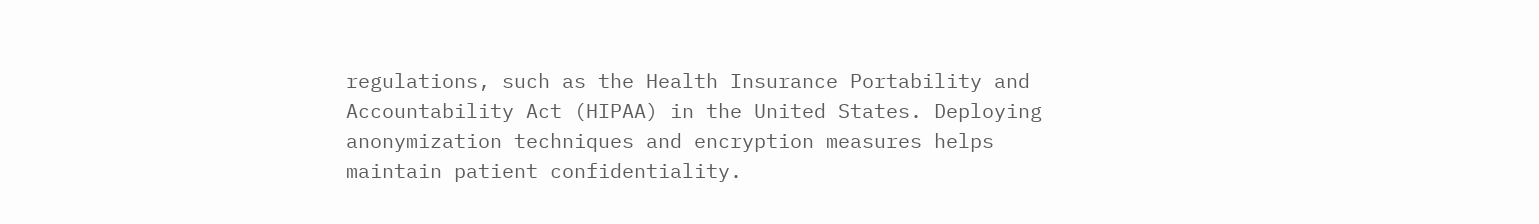regulations, such as the Health Insurance Portability and Accountability Act (HIPAA) in the United States. Deploying anonymization techniques and encryption measures helps maintain patient confidentiality.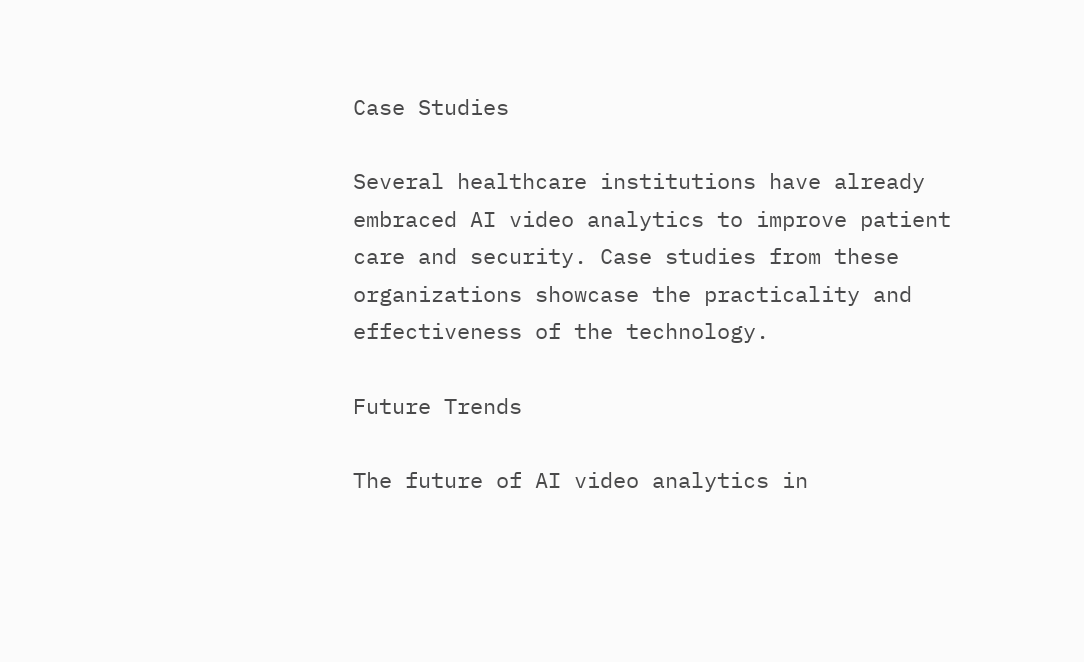Case Studies

Several healthcare institutions have already embraced AI video analytics to improve patient care and security. Case studies from these organizations showcase the practicality and effectiveness of the technology.

Future Trends

The future of AI video analytics in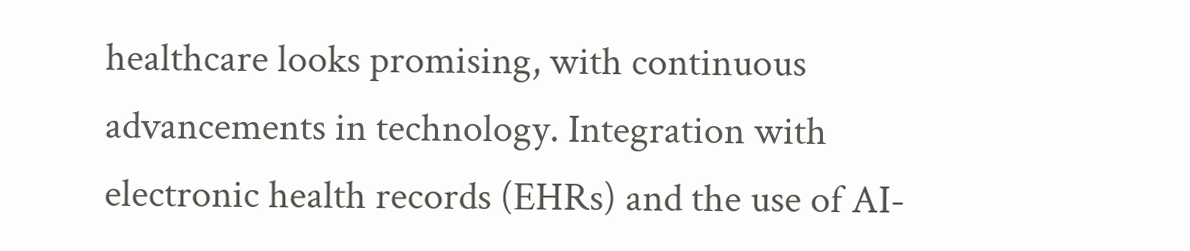healthcare looks promising, with continuous advancements in technology. Integration with electronic health records (EHRs) and the use of AI-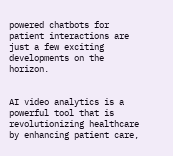powered chatbots for patient interactions are just a few exciting developments on the horizon.


AI video analytics is a powerful tool that is revolutionizing healthcare by enhancing patient care,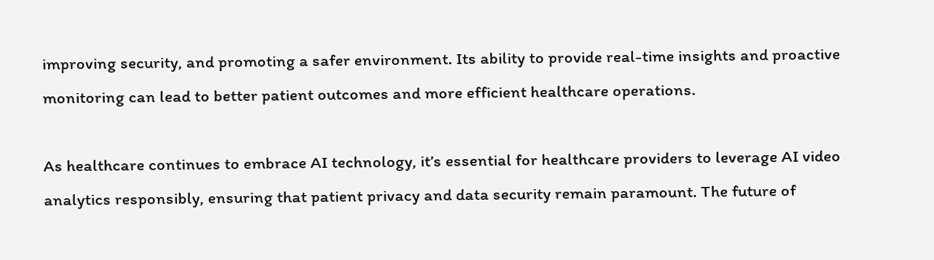improving security, and promoting a safer environment. Its ability to provide real-time insights and proactive monitoring can lead to better patient outcomes and more efficient healthcare operations.

As healthcare continues to embrace AI technology, it’s essential for healthcare providers to leverage AI video analytics responsibly, ensuring that patient privacy and data security remain paramount. The future of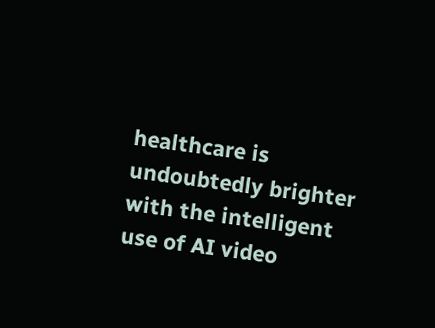healthcare is undoubtedly brighter with the intelligent use of AI video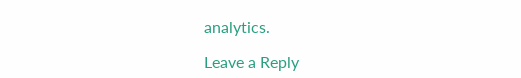analytics.

Leave a Reply